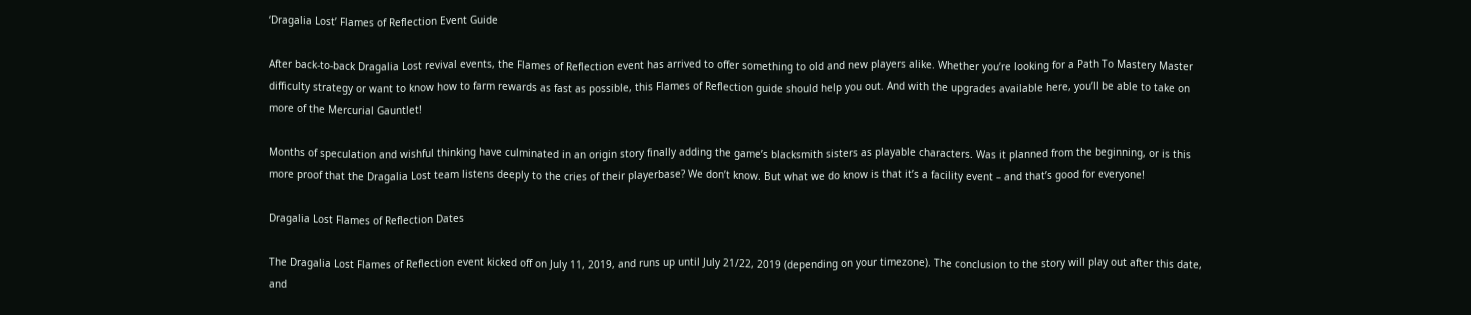‘Dragalia Lost’ Flames of Reflection Event Guide

After back-to-back Dragalia Lost revival events, the Flames of Reflection event has arrived to offer something to old and new players alike. Whether you’re looking for a Path To Mastery Master difficulty strategy or want to know how to farm rewards as fast as possible, this Flames of Reflection guide should help you out. And with the upgrades available here, you’ll be able to take on more of the Mercurial Gauntlet!

Months of speculation and wishful thinking have culminated in an origin story finally adding the game’s blacksmith sisters as playable characters. Was it planned from the beginning, or is this more proof that the Dragalia Lost team listens deeply to the cries of their playerbase? We don’t know. But what we do know is that it’s a facility event – and that’s good for everyone!

Dragalia Lost Flames of Reflection Dates

The Dragalia Lost Flames of Reflection event kicked off on July 11, 2019, and runs up until July 21/22, 2019 (depending on your timezone). The conclusion to the story will play out after this date, and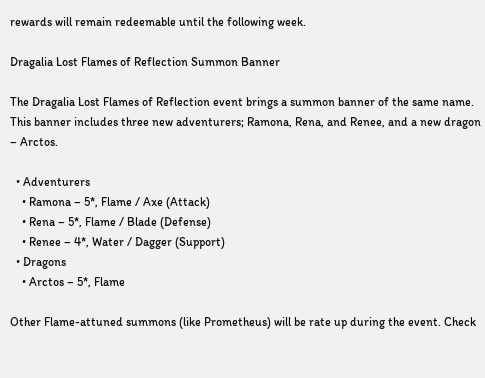rewards will remain redeemable until the following week.

Dragalia Lost Flames of Reflection Summon Banner

The Dragalia Lost Flames of Reflection event brings a summon banner of the same name. This banner includes three new adventurers; Ramona, Rena, and Renee, and a new dragon – Arctos.

  • Adventurers
    • Ramona – 5*, Flame / Axe (Attack)
    • Rena – 5*, Flame / Blade (Defense)
    • Renee – 4*, Water / Dagger (Support)
  • Dragons
    • Arctos – 5*, Flame

Other Flame-attuned summons (like Prometheus) will be rate up during the event. Check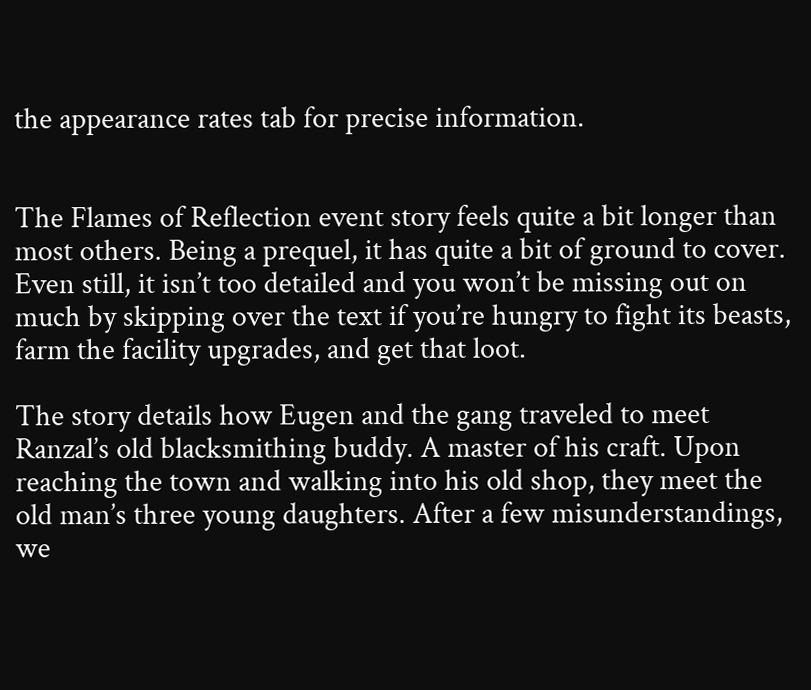the appearance rates tab for precise information.


The Flames of Reflection event story feels quite a bit longer than most others. Being a prequel, it has quite a bit of ground to cover. Even still, it isn’t too detailed and you won’t be missing out on much by skipping over the text if you’re hungry to fight its beasts, farm the facility upgrades, and get that loot.

The story details how Eugen and the gang traveled to meet Ranzal’s old blacksmithing buddy. A master of his craft. Upon reaching the town and walking into his old shop, they meet the old man’s three young daughters. After a few misunderstandings, we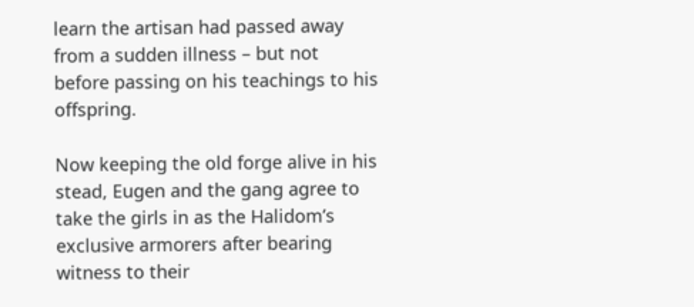learn the artisan had passed away from a sudden illness – but not before passing on his teachings to his offspring.

Now keeping the old forge alive in his stead, Eugen and the gang agree to take the girls in as the Halidom’s exclusive armorers after bearing witness to their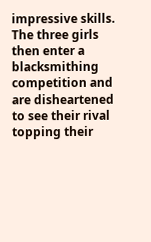impressive skills. The three girls then enter a blacksmithing competition and are disheartened to see their rival topping their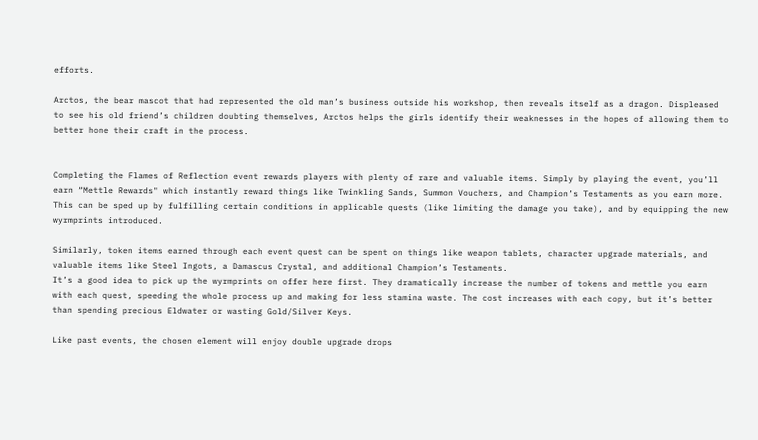efforts.

Arctos, the bear mascot that had represented the old man’s business outside his workshop, then reveals itself as a dragon. Displeased to see his old friend’s children doubting themselves, Arctos helps the girls identify their weaknesses in the hopes of allowing them to better hone their craft in the process.


Completing the Flames of Reflection event rewards players with plenty of rare and valuable items. Simply by playing the event, you’ll earn “Mettle Rewards" which instantly reward things like Twinkling Sands, Summon Vouchers, and Champion’s Testaments as you earn more. This can be sped up by fulfilling certain conditions in applicable quests (like limiting the damage you take), and by equipping the new wyrmprints introduced.

Similarly, token items earned through each event quest can be spent on things like weapon tablets, character upgrade materials, and valuable items like Steel Ingots, a Damascus Crystal, and additional Champion’s Testaments.
It’s a good idea to pick up the wyrmprints on offer here first. They dramatically increase the number of tokens and mettle you earn with each quest, speeding the whole process up and making for less stamina waste. The cost increases with each copy, but it’s better than spending precious Eldwater or wasting Gold/Silver Keys.

Like past events, the chosen element will enjoy double upgrade drops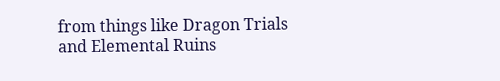from things like Dragon Trials and Elemental Ruins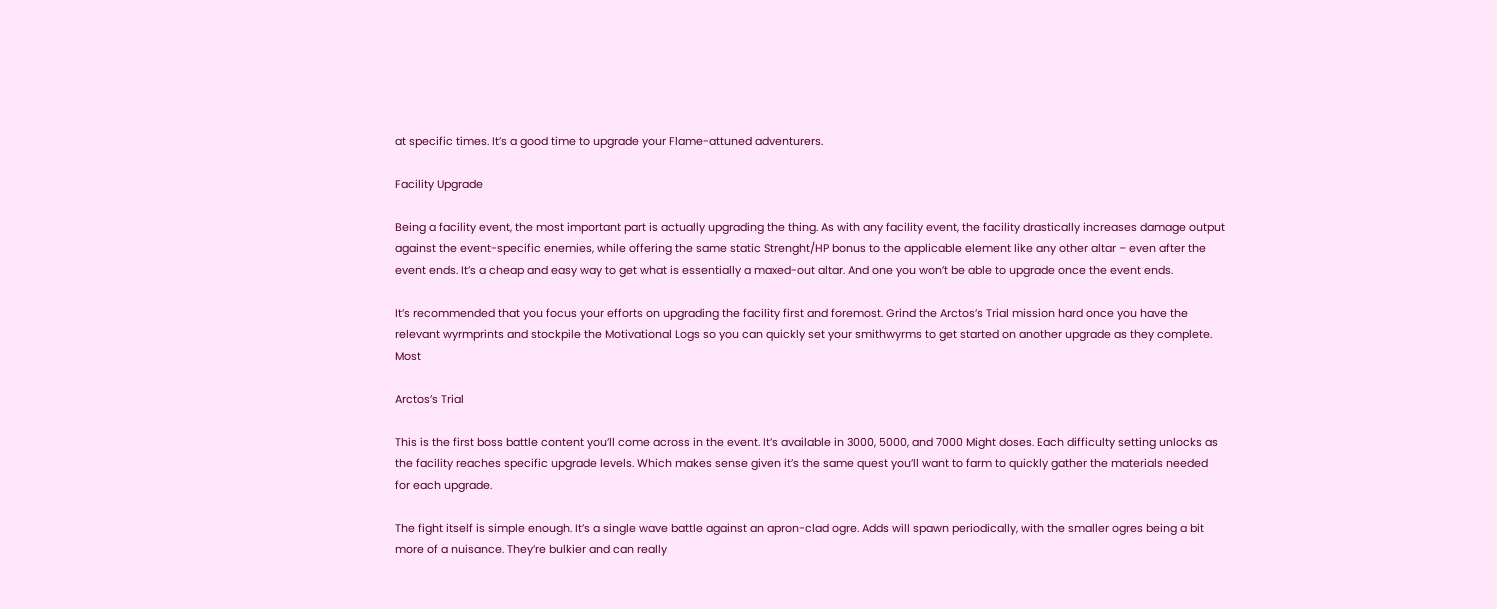at specific times. It’s a good time to upgrade your Flame-attuned adventurers.

Facility Upgrade

Being a facility event, the most important part is actually upgrading the thing. As with any facility event, the facility drastically increases damage output against the event-specific enemies, while offering the same static Strenght/HP bonus to the applicable element like any other altar – even after the event ends. It’s a cheap and easy way to get what is essentially a maxed-out altar. And one you won’t be able to upgrade once the event ends.

It’s recommended that you focus your efforts on upgrading the facility first and foremost. Grind the Arctos’s Trial mission hard once you have the relevant wyrmprints and stockpile the Motivational Logs so you can quickly set your smithwyrms to get started on another upgrade as they complete. Most

Arctos’s Trial

This is the first boss battle content you’ll come across in the event. It’s available in 3000, 5000, and 7000 Might doses. Each difficulty setting unlocks as the facility reaches specific upgrade levels. Which makes sense given it’s the same quest you’ll want to farm to quickly gather the materials needed for each upgrade.

The fight itself is simple enough. It’s a single wave battle against an apron-clad ogre. Adds will spawn periodically, with the smaller ogres being a bit more of a nuisance. They’re bulkier and can really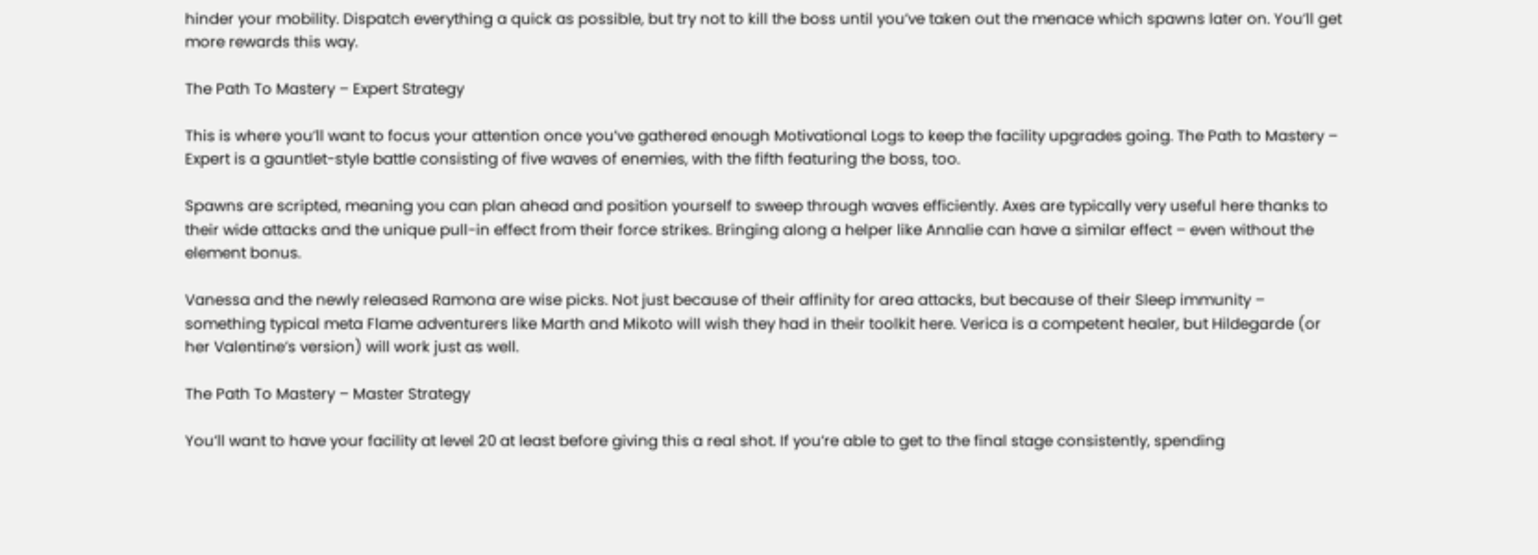hinder your mobility. Dispatch everything a quick as possible, but try not to kill the boss until you’ve taken out the menace which spawns later on. You’ll get more rewards this way.

The Path To Mastery – Expert Strategy

This is where you’ll want to focus your attention once you’ve gathered enough Motivational Logs to keep the facility upgrades going. The Path to Mastery – Expert is a gauntlet-style battle consisting of five waves of enemies, with the fifth featuring the boss, too.

Spawns are scripted, meaning you can plan ahead and position yourself to sweep through waves efficiently. Axes are typically very useful here thanks to their wide attacks and the unique pull-in effect from their force strikes. Bringing along a helper like Annalie can have a similar effect – even without the element bonus.

Vanessa and the newly released Ramona are wise picks. Not just because of their affinity for area attacks, but because of their Sleep immunity – something typical meta Flame adventurers like Marth and Mikoto will wish they had in their toolkit here. Verica is a competent healer, but Hildegarde (or her Valentine’s version) will work just as well.

The Path To Mastery – Master Strategy

You’ll want to have your facility at level 20 at least before giving this a real shot. If you’re able to get to the final stage consistently, spending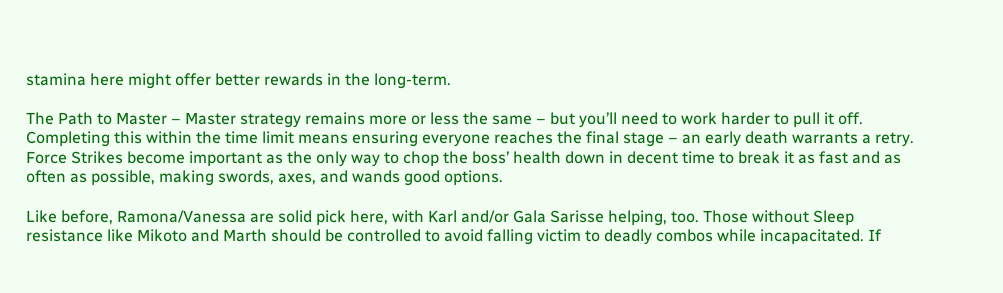stamina here might offer better rewards in the long-term.

The Path to Master – Master strategy remains more or less the same – but you’ll need to work harder to pull it off. Completing this within the time limit means ensuring everyone reaches the final stage – an early death warrants a retry. Force Strikes become important as the only way to chop the boss’ health down in decent time to break it as fast and as often as possible, making swords, axes, and wands good options.

Like before, Ramona/Vanessa are solid pick here, with Karl and/or Gala Sarisse helping, too. Those without Sleep resistance like Mikoto and Marth should be controlled to avoid falling victim to deadly combos while incapacitated. If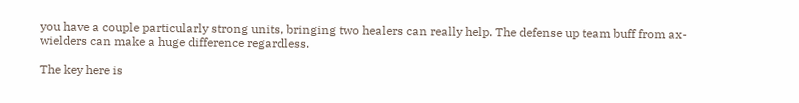you have a couple particularly strong units, bringing two healers can really help. The defense up team buff from ax-wielders can make a huge difference regardless.

The key here is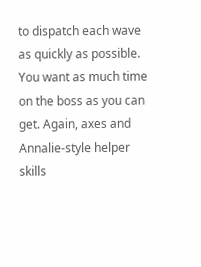to dispatch each wave as quickly as possible. You want as much time on the boss as you can get. Again, axes and Annalie-style helper skills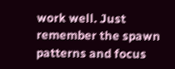work well. Just remember the spawn patterns and focus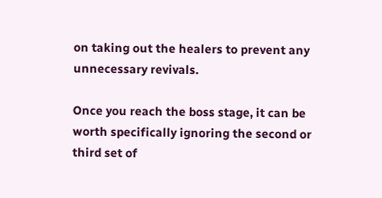on taking out the healers to prevent any unnecessary revivals.

Once you reach the boss stage, it can be worth specifically ignoring the second or third set of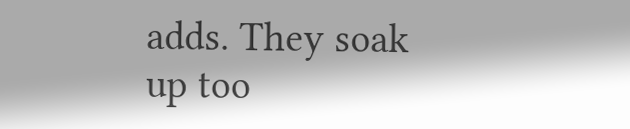adds. They soak up too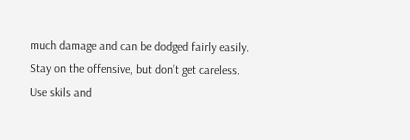much damage and can be dodged fairly easily. Stay on the offensive, but don’t get careless. Use skils and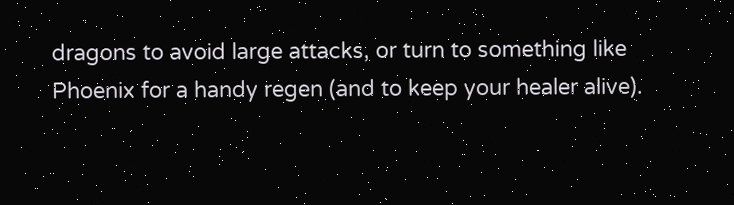dragons to avoid large attacks, or turn to something like Phoenix for a handy regen (and to keep your healer alive).